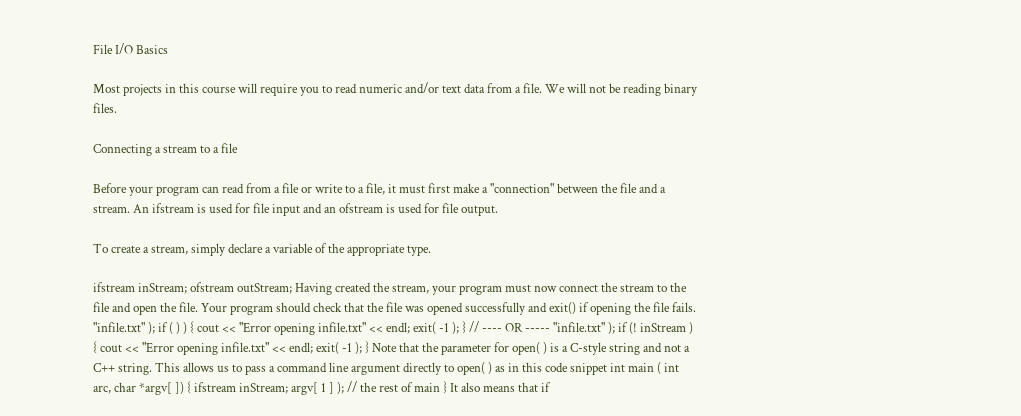File I/O Basics

Most projects in this course will require you to read numeric and/or text data from a file. We will not be reading binary files.

Connecting a stream to a file

Before your program can read from a file or write to a file, it must first make a "connection" between the file and a stream. An ifstream is used for file input and an ofstream is used for file output.

To create a stream, simply declare a variable of the appropriate type.

ifstream inStream; ofstream outStream; Having created the stream, your program must now connect the stream to the file and open the file. Your program should check that the file was opened successfully and exit() if opening the file fails. "infile.txt" ); if ( ) ) { cout << "Error opening infile.txt" << endl; exit( -1 ); } // ---- OR ----- "infile.txt" ); if (! inStream ) { cout << "Error opening infile.txt" << endl; exit( -1 ); } Note that the parameter for open( ) is a C-style string and not a C++ string. This allows us to pass a command line argument directly to open( ) as in this code snippet int main ( int arc, char *argv[ ]) { ifstream inStream; argv[ 1 ] ); // the rest of main } It also means that if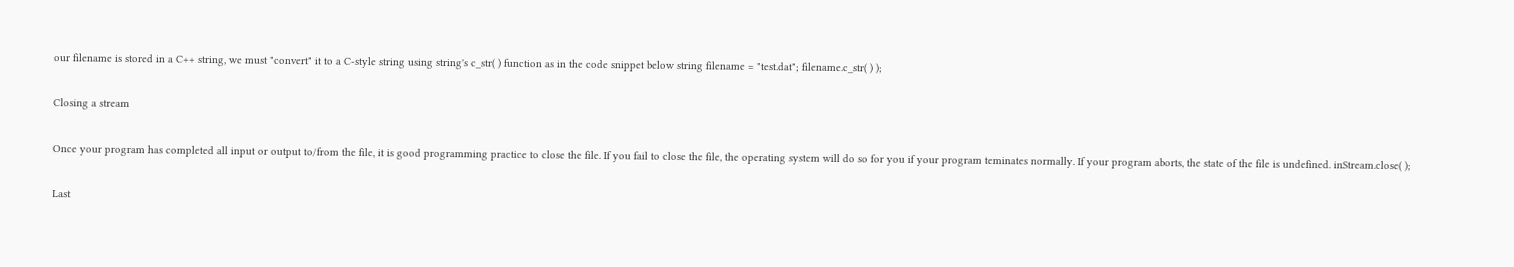our filename is stored in a C++ string, we must "convert" it to a C-style string using string's c_str( ) function as in the code snippet below string filename = "test.dat"; filename.c_str( ) );

Closing a stream

Once your program has completed all input or output to/from the file, it is good programming practice to close the file. If you fail to close the file, the operating system will do so for you if your program teminates normally. If your program aborts, the state of the file is undefined. inStream.close( );

Last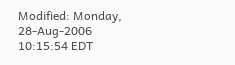Modified: Monday, 28-Aug-2006 10:15:54 EDT